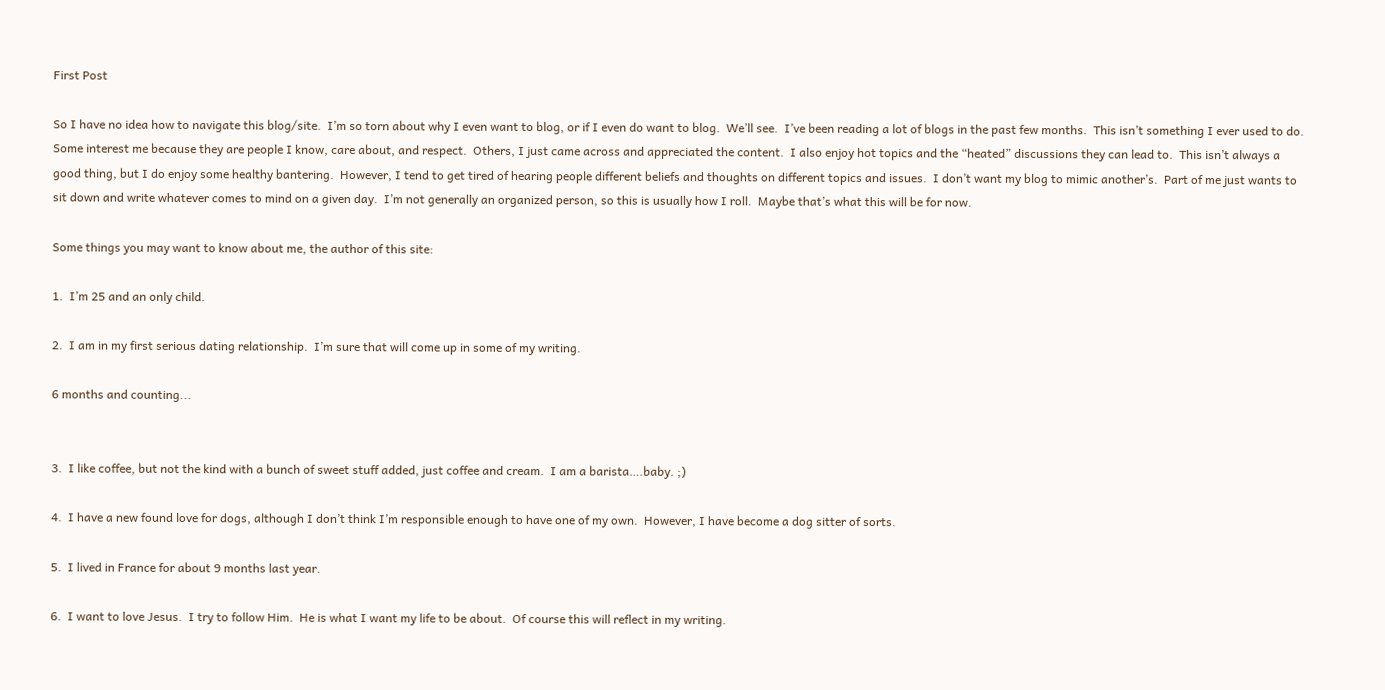First Post

So I have no idea how to navigate this blog/site.  I’m so torn about why I even want to blog, or if I even do want to blog.  We’ll see.  I’ve been reading a lot of blogs in the past few months.  This isn’t something I ever used to do.  Some interest me because they are people I know, care about, and respect.  Others, I just came across and appreciated the content.  I also enjoy hot topics and the “heated” discussions they can lead to.  This isn’t always a good thing, but I do enjoy some healthy bantering.  However, I tend to get tired of hearing people different beliefs and thoughts on different topics and issues.  I don’t want my blog to mimic another’s.  Part of me just wants to sit down and write whatever comes to mind on a given day.  I’m not generally an organized person, so this is usually how I roll.  Maybe that’s what this will be for now.

Some things you may want to know about me, the author of this site:

1.  I’m 25 and an only child.

2.  I am in my first serious dating relationship.  I’m sure that will come up in some of my writing.

6 months and counting...


3.  I like coffee, but not the kind with a bunch of sweet stuff added, just coffee and cream.  I am a barista….baby. ;)

4.  I have a new found love for dogs, although I don’t think I’m responsible enough to have one of my own.  However, I have become a dog sitter of sorts.

5.  I lived in France for about 9 months last year.

6.  I want to love Jesus.  I try to follow Him.  He is what I want my life to be about.  Of course this will reflect in my writing.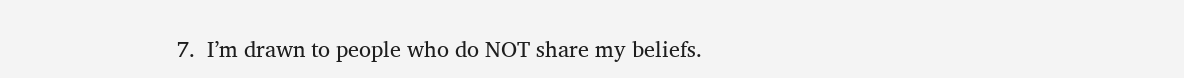7.  I’m drawn to people who do NOT share my beliefs.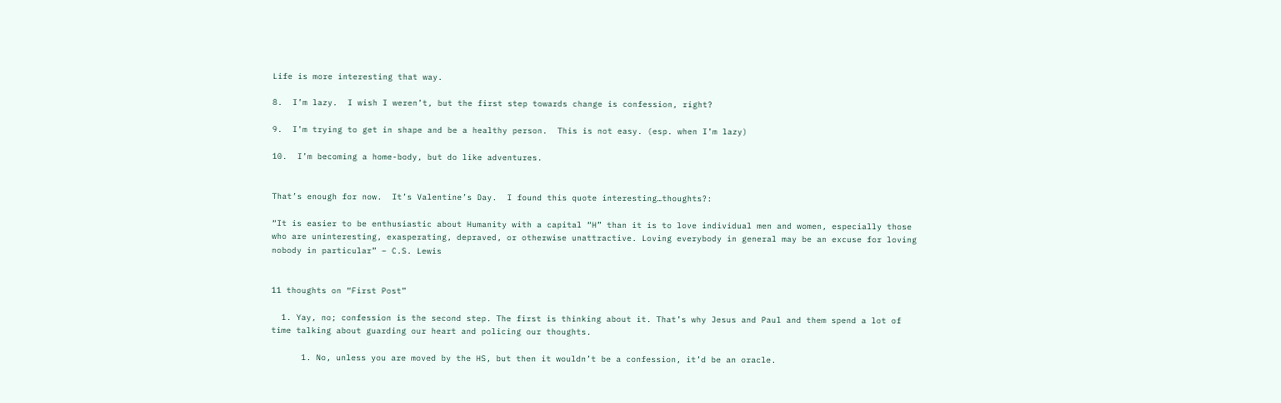Life is more interesting that way.

8.  I’m lazy.  I wish I weren’t, but the first step towards change is confession, right?

9.  I’m trying to get in shape and be a healthy person.  This is not easy. (esp. when I’m lazy)

10.  I’m becoming a home-body, but do like adventures.


That’s enough for now.  It’s Valentine’s Day.  I found this quote interesting…thoughts?:

“It is easier to be enthusiastic about Humanity with a capital “H” than it is to love individual men and women, especially those who are uninteresting, exasperating, depraved, or otherwise unattractive. Loving everybody in general may be an excuse for loving nobody in particular” – C.S. Lewis


11 thoughts on “First Post”

  1. Yay, no; confession is the second step. The first is thinking about it. That’s why Jesus and Paul and them spend a lot of time talking about guarding our heart and policing our thoughts.

      1. No, unless you are moved by the HS, but then it wouldn’t be a confession, it’d be an oracle.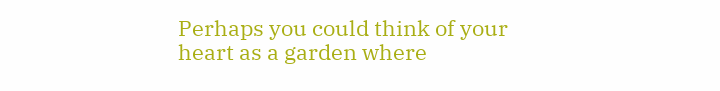Perhaps you could think of your heart as a garden where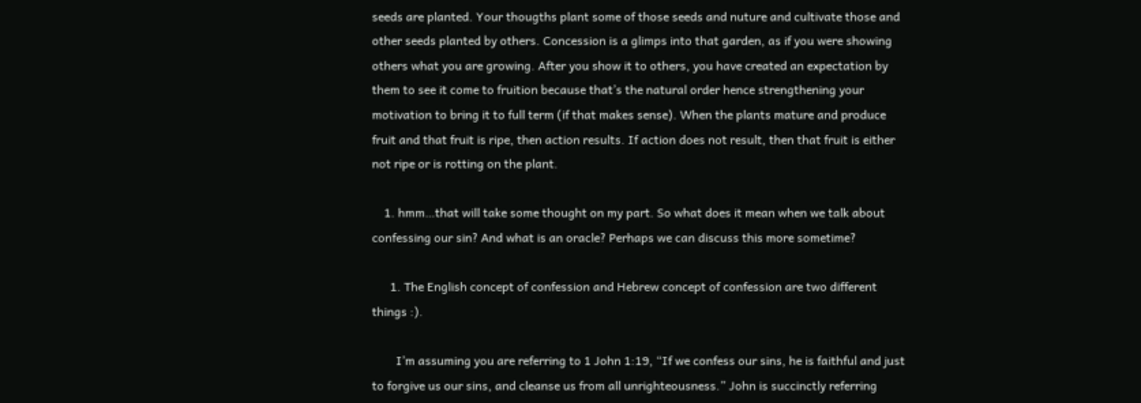seeds are planted. Your thougths plant some of those seeds and nuture and cultivate those and other seeds planted by others. Concession is a glimps into that garden, as if you were showing others what you are growing. After you show it to others, you have created an expectation by them to see it come to fruition because that’s the natural order hence strengthening your motivation to bring it to full term (if that makes sense). When the plants mature and produce fruit and that fruit is ripe, then action results. If action does not result, then that fruit is either not ripe or is rotting on the plant.

    1. hmm…that will take some thought on my part. So what does it mean when we talk about confessing our sin? And what is an oracle? Perhaps we can discuss this more sometime?

      1. The English concept of confession and Hebrew concept of confession are two different things :).

        I’m assuming you are referring to 1 John 1:19, “If we confess our sins, he is faithful and just to forgive us our sins, and cleanse us from all unrighteousness.” John is succinctly referring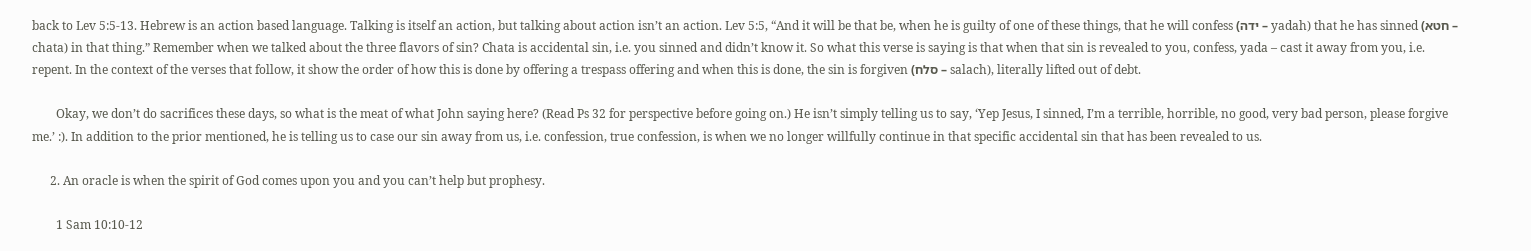back to Lev 5:5-13. Hebrew is an action based language. Talking is itself an action, but talking about action isn’t an action. Lev 5:5, “And it will be that be, when he is guilty of one of these things, that he will confess (ידה – yadah) that he has sinned (חטא – chata) in that thing.” Remember when we talked about the three flavors of sin? Chata is accidental sin, i.e. you sinned and didn’t know it. So what this verse is saying is that when that sin is revealed to you, confess, yada – cast it away from you, i.e. repent. In the context of the verses that follow, it show the order of how this is done by offering a trespass offering and when this is done, the sin is forgiven (סלח – salach), literally lifted out of debt.

        Okay, we don’t do sacrifices these days, so what is the meat of what John saying here? (Read Ps 32 for perspective before going on.) He isn’t simply telling us to say, ‘Yep Jesus, I sinned, I’m a terrible, horrible, no good, very bad person, please forgive me.’ :). In addition to the prior mentioned, he is telling us to case our sin away from us, i.e. confession, true confession, is when we no longer willfully continue in that specific accidental sin that has been revealed to us.

      2. An oracle is when the spirit of God comes upon you and you can’t help but prophesy.

        1 Sam 10:10-12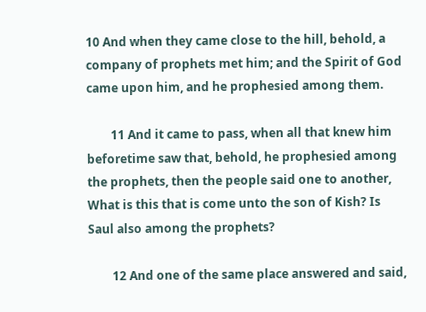10 And when they came close to the hill, behold, a company of prophets met him; and the Spirit of God came upon him, and he prophesied among them.

        11 And it came to pass, when all that knew him beforetime saw that, behold, he prophesied among the prophets, then the people said one to another, What is this that is come unto the son of Kish? Is Saul also among the prophets?

        12 And one of the same place answered and said,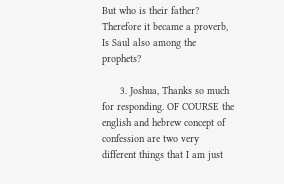But who is their father? Therefore it became a proverb, Is Saul also among the prophets?

      3. Joshua, Thanks so much for responding. OF COURSE the english and hebrew concept of confession are two very different things that I am just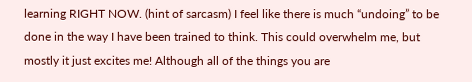learning RIGHT NOW. (hint of sarcasm) I feel like there is much “undoing” to be done in the way I have been trained to think. This could overwhelm me, but mostly it just excites me! Although all of the things you are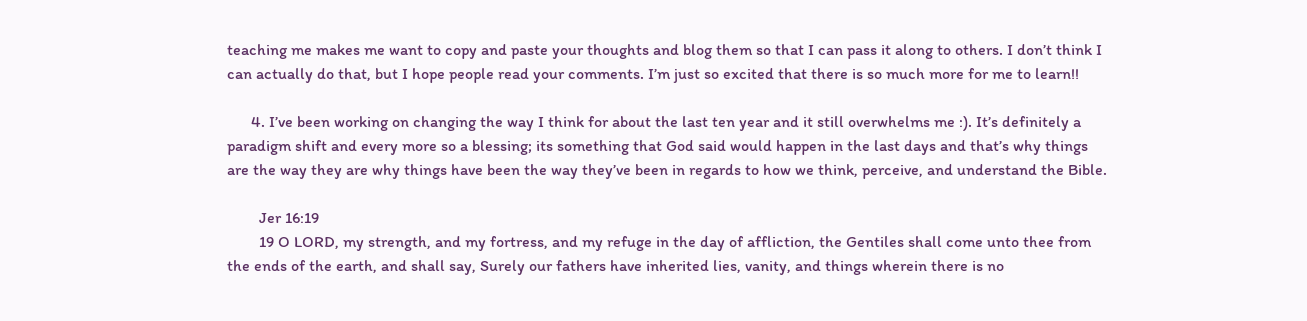teaching me makes me want to copy and paste your thoughts and blog them so that I can pass it along to others. I don’t think I can actually do that, but I hope people read your comments. I’m just so excited that there is so much more for me to learn!!

      4. I’ve been working on changing the way I think for about the last ten year and it still overwhelms me :). It’s definitely a paradigm shift and every more so a blessing; its something that God said would happen in the last days and that’s why things are the way they are why things have been the way they’ve been in regards to how we think, perceive, and understand the Bible.

        Jer 16:19
        19 O LORD, my strength, and my fortress, and my refuge in the day of affliction, the Gentiles shall come unto thee from the ends of the earth, and shall say, Surely our fathers have inherited lies, vanity, and things wherein there is no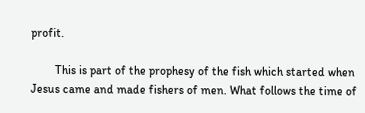profit.

        This is part of the prophesy of the fish which started when Jesus came and made fishers of men. What follows the time of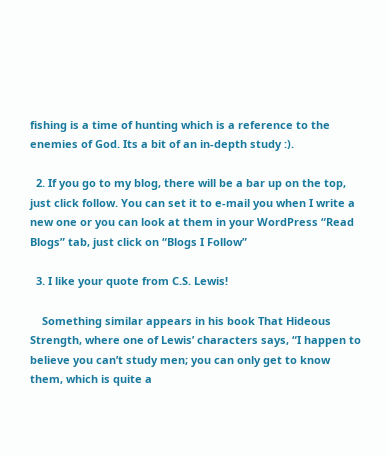fishing is a time of hunting which is a reference to the enemies of God. Its a bit of an in-depth study :).

  2. If you go to my blog, there will be a bar up on the top, just click follow. You can set it to e-mail you when I write a new one or you can look at them in your WordPress “Read Blogs” tab, just click on “Blogs I Follow”

  3. I like your quote from C.S. Lewis!

    Something similar appears in his book That Hideous Strength, where one of Lewis’ characters says, “I happen to believe you can’t study men; you can only get to know them, which is quite a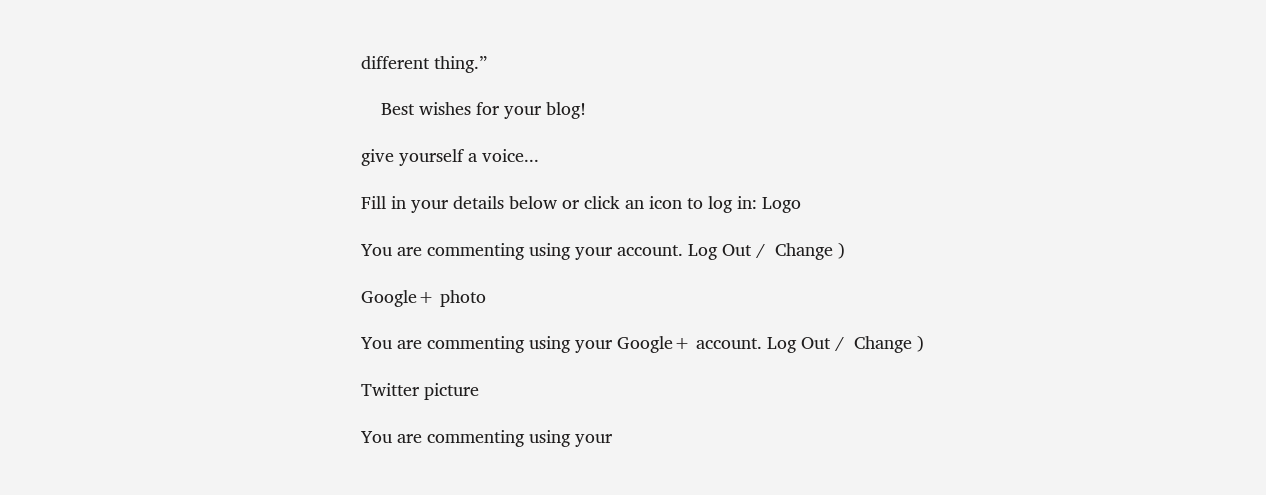different thing.”

    Best wishes for your blog!

give yourself a voice...

Fill in your details below or click an icon to log in: Logo

You are commenting using your account. Log Out /  Change )

Google+ photo

You are commenting using your Google+ account. Log Out /  Change )

Twitter picture

You are commenting using your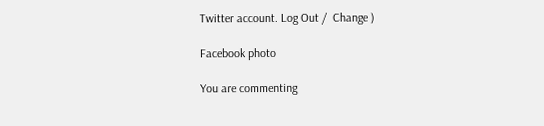Twitter account. Log Out /  Change )

Facebook photo

You are commenting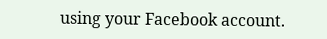using your Facebook account.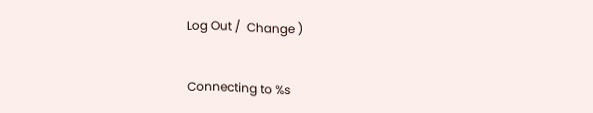Log Out /  Change )


Connecting to %s